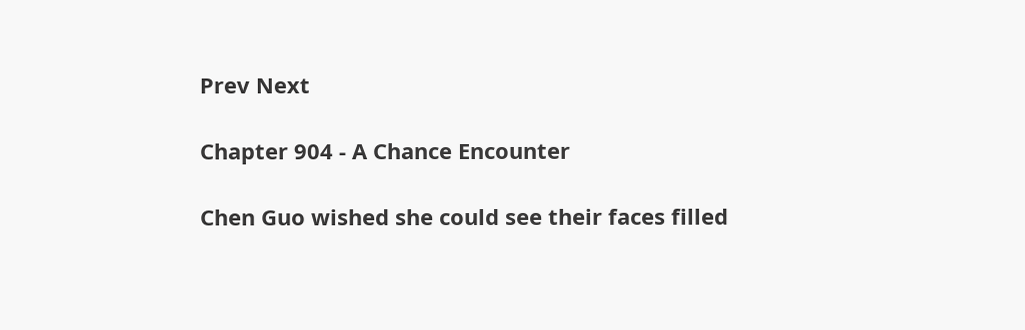Prev Next

Chapter 904 - A Chance Encounter

Chen Guo wished she could see their faces filled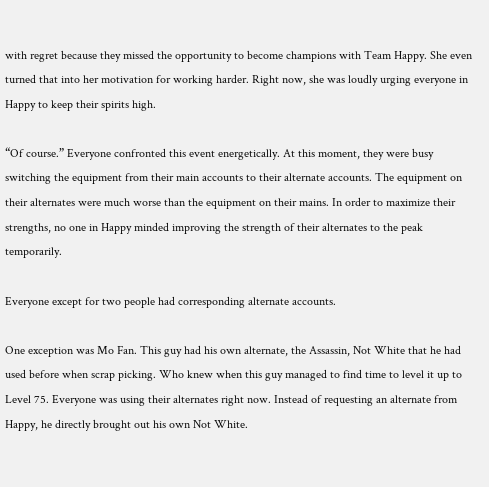with regret because they missed the opportunity to become champions with Team Happy. She even turned that into her motivation for working harder. Right now, she was loudly urging everyone in Happy to keep their spirits high.

“Of course.” Everyone confronted this event energetically. At this moment, they were busy switching the equipment from their main accounts to their alternate accounts. The equipment on their alternates were much worse than the equipment on their mains. In order to maximize their strengths, no one in Happy minded improving the strength of their alternates to the peak temporarily.

Everyone except for two people had corresponding alternate accounts.

One exception was Mo Fan. This guy had his own alternate, the Assassin, Not White that he had used before when scrap picking. Who knew when this guy managed to find time to level it up to Level 75. Everyone was using their alternates right now. Instead of requesting an alternate from Happy, he directly brought out his own Not White.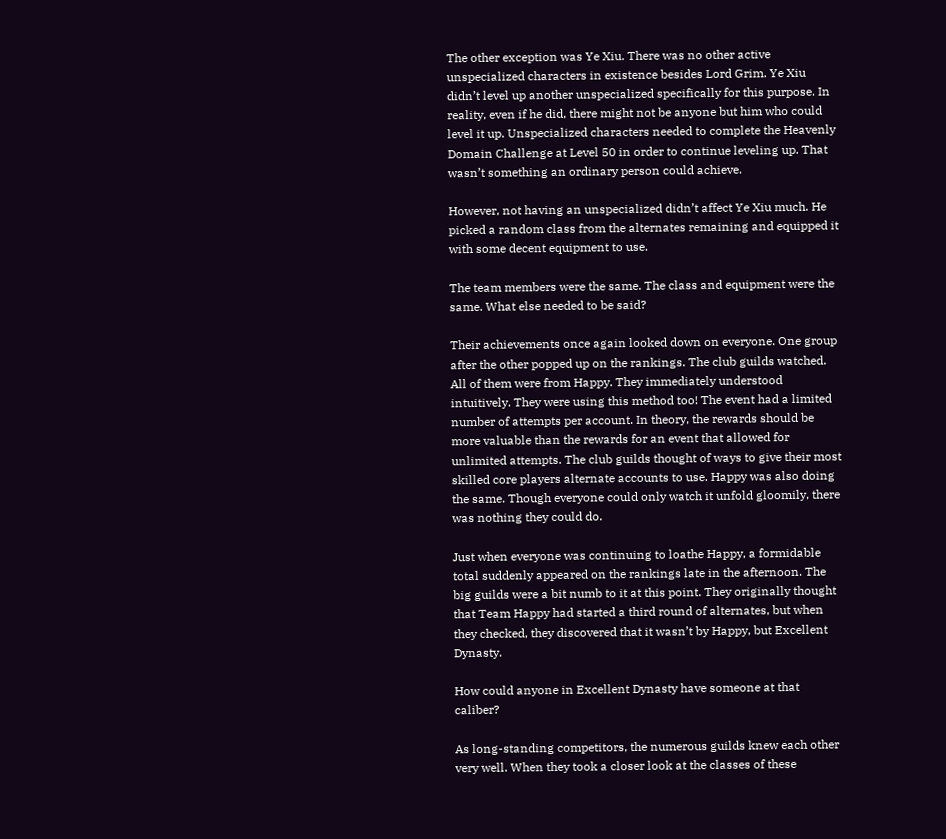The other exception was Ye Xiu. There was no other active unspecialized characters in existence besides Lord Grim. Ye Xiu didn’t level up another unspecialized specifically for this purpose. In reality, even if he did, there might not be anyone but him who could level it up. Unspecialized characters needed to complete the Heavenly Domain Challenge at Level 50 in order to continue leveling up. That wasn’t something an ordinary person could achieve.

However, not having an unspecialized didn’t affect Ye Xiu much. He picked a random class from the alternates remaining and equipped it with some decent equipment to use.

The team members were the same. The class and equipment were the same. What else needed to be said?

Their achievements once again looked down on everyone. One group after the other popped up on the rankings. The club guilds watched. All of them were from Happy. They immediately understood intuitively. They were using this method too! The event had a limited number of attempts per account. In theory, the rewards should be more valuable than the rewards for an event that allowed for unlimited attempts. The club guilds thought of ways to give their most skilled core players alternate accounts to use. Happy was also doing the same. Though everyone could only watch it unfold gloomily, there was nothing they could do.

Just when everyone was continuing to loathe Happy, a formidable total suddenly appeared on the rankings late in the afternoon. The big guilds were a bit numb to it at this point. They originally thought that Team Happy had started a third round of alternates, but when they checked, they discovered that it wasn’t by Happy, but Excellent Dynasty.

How could anyone in Excellent Dynasty have someone at that caliber?

As long-standing competitors, the numerous guilds knew each other very well. When they took a closer look at the classes of these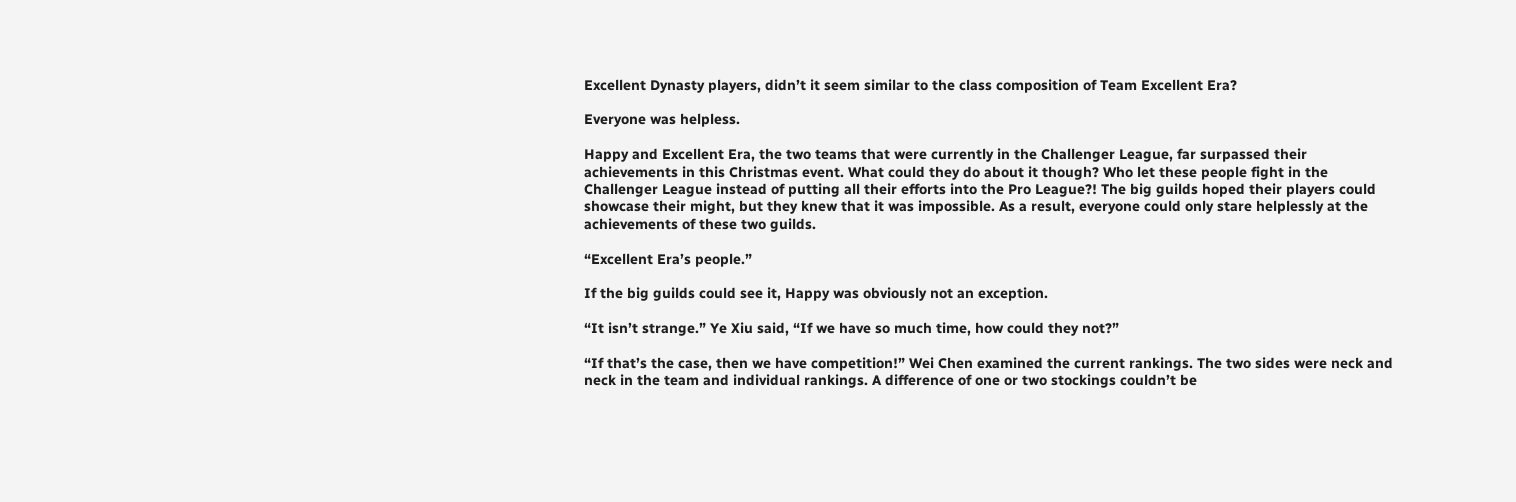Excellent Dynasty players, didn’t it seem similar to the class composition of Team Excellent Era?

Everyone was helpless.

Happy and Excellent Era, the two teams that were currently in the Challenger League, far surpassed their achievements in this Christmas event. What could they do about it though? Who let these people fight in the Challenger League instead of putting all their efforts into the Pro League?! The big guilds hoped their players could showcase their might, but they knew that it was impossible. As a result, everyone could only stare helplessly at the achievements of these two guilds.

“Excellent Era’s people.”

If the big guilds could see it, Happy was obviously not an exception.

“It isn’t strange.” Ye Xiu said, “If we have so much time, how could they not?”

“If that’s the case, then we have competition!” Wei Chen examined the current rankings. The two sides were neck and neck in the team and individual rankings. A difference of one or two stockings couldn’t be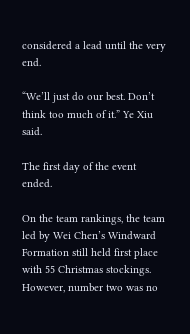considered a lead until the very end.

“We’ll just do our best. Don’t think too much of it.” Ye Xiu said.

The first day of the event ended.

On the team rankings, the team led by Wei Chen’s Windward Formation still held first place with 55 Christmas stockings. However, number two was no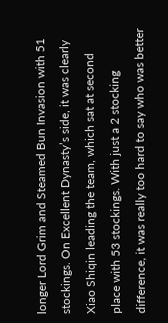longer Lord Grim and Steamed Bun Invasion with 51 stockings. On Excellent Dynasty’s side, it was clearly Xiao Shiqin leading the team, which sat at second place with 53 stockings. With just a 2 stocking difference, it was really too hard to say who was better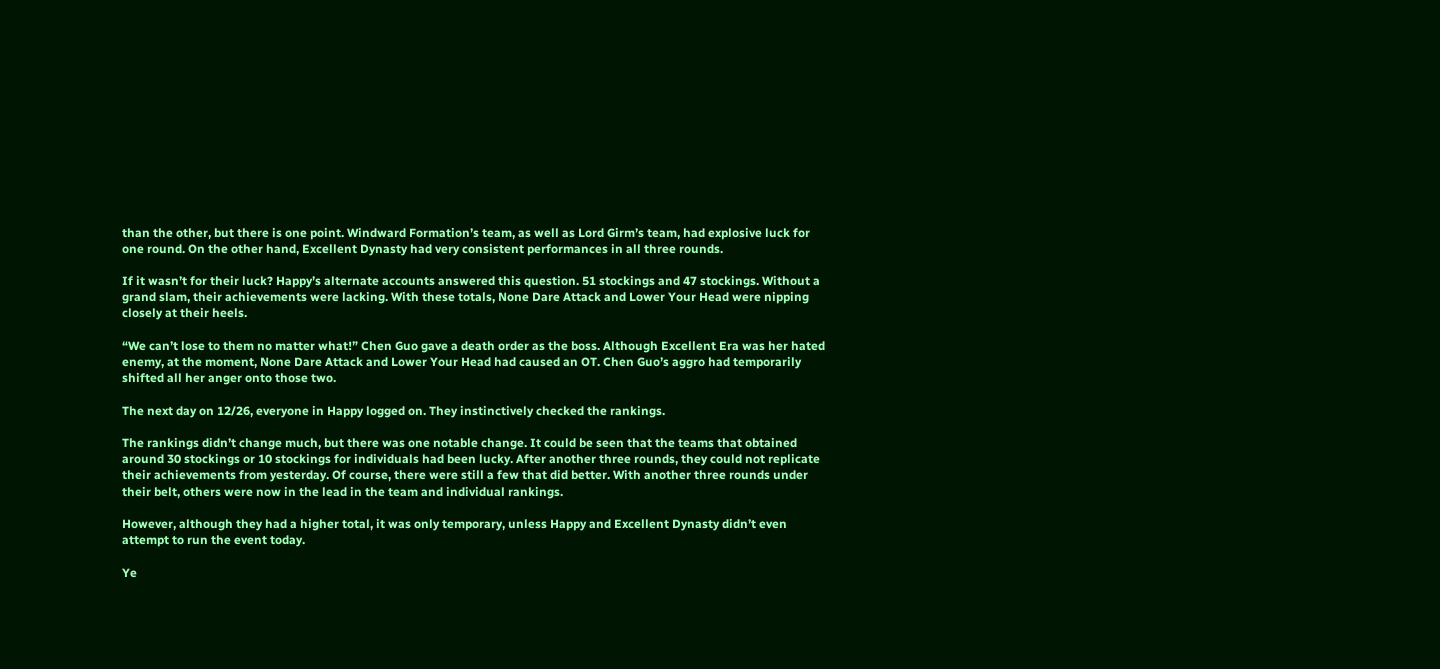than the other, but there is one point. Windward Formation’s team, as well as Lord Girm’s team, had explosive luck for one round. On the other hand, Excellent Dynasty had very consistent performances in all three rounds.

If it wasn’t for their luck? Happy’s alternate accounts answered this question. 51 stockings and 47 stockings. Without a grand slam, their achievements were lacking. With these totals, None Dare Attack and Lower Your Head were nipping closely at their heels.

“We can’t lose to them no matter what!” Chen Guo gave a death order as the boss. Although Excellent Era was her hated enemy, at the moment, None Dare Attack and Lower Your Head had caused an OT. Chen Guo’s aggro had temporarily shifted all her anger onto those two.

The next day on 12/26, everyone in Happy logged on. They instinctively checked the rankings.

The rankings didn’t change much, but there was one notable change. It could be seen that the teams that obtained around 30 stockings or 10 stockings for individuals had been lucky. After another three rounds, they could not replicate their achievements from yesterday. Of course, there were still a few that did better. With another three rounds under their belt, others were now in the lead in the team and individual rankings.

However, although they had a higher total, it was only temporary, unless Happy and Excellent Dynasty didn’t even attempt to run the event today.

Ye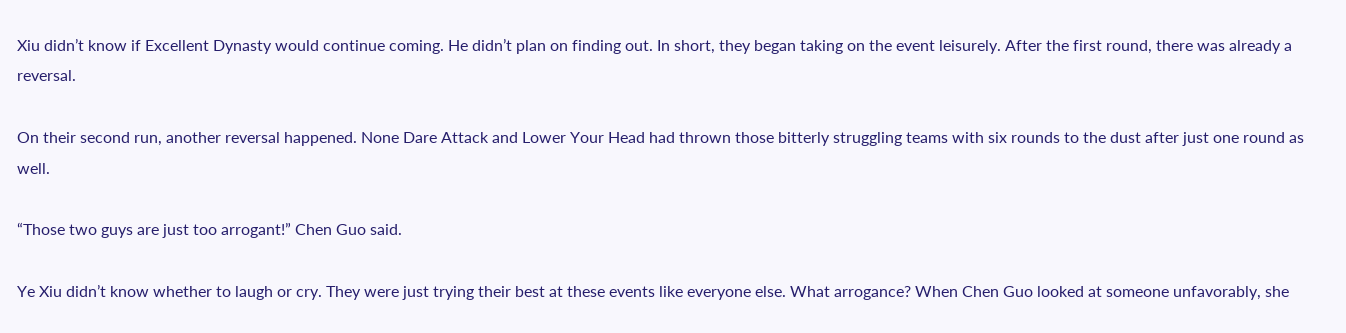Xiu didn’t know if Excellent Dynasty would continue coming. He didn’t plan on finding out. In short, they began taking on the event leisurely. After the first round, there was already a reversal.

On their second run, another reversal happened. None Dare Attack and Lower Your Head had thrown those bitterly struggling teams with six rounds to the dust after just one round as well.

“Those two guys are just too arrogant!” Chen Guo said.

Ye Xiu didn’t know whether to laugh or cry. They were just trying their best at these events like everyone else. What arrogance? When Chen Guo looked at someone unfavorably, she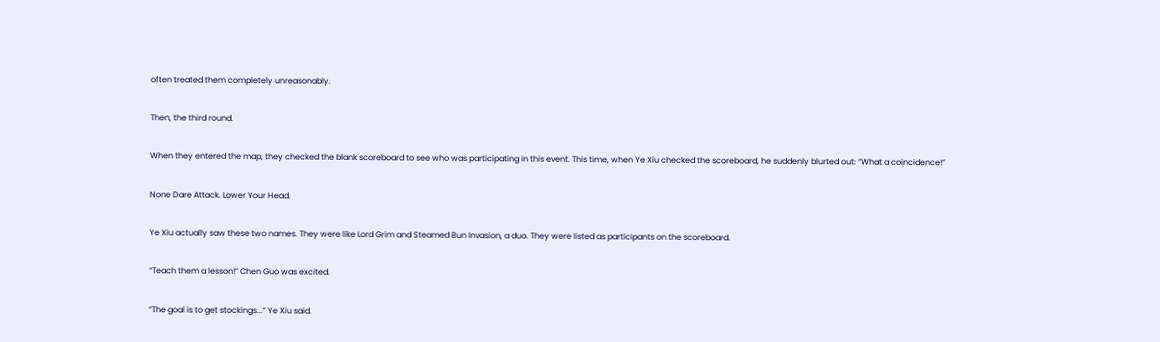often treated them completely unreasonably.

Then, the third round.

When they entered the map, they checked the blank scoreboard to see who was participating in this event. This time, when Ye Xiu checked the scoreboard, he suddenly blurted out: “What a coincidence!”

None Dare Attack. Lower Your Head.

Ye Xiu actually saw these two names. They were like Lord Grim and Steamed Bun Invasion, a duo. They were listed as participants on the scoreboard.

“Teach them a lesson!” Chen Guo was excited.

“The goal is to get stockings...” Ye Xiu said.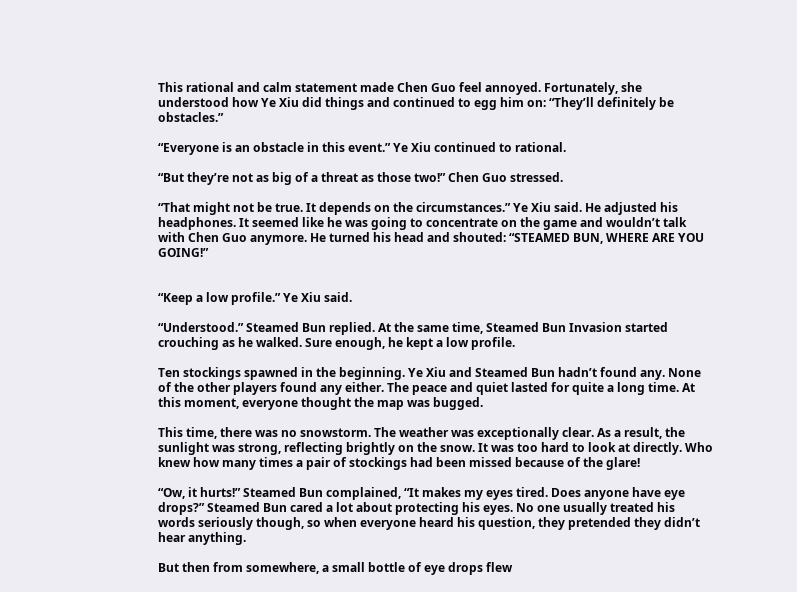This rational and calm statement made Chen Guo feel annoyed. Fortunately, she understood how Ye Xiu did things and continued to egg him on: “They’ll definitely be obstacles.”

“Everyone is an obstacle in this event.” Ye Xiu continued to rational.

“But they’re not as big of a threat as those two!” Chen Guo stressed.

“That might not be true. It depends on the circumstances.” Ye Xiu said. He adjusted his headphones. It seemed like he was going to concentrate on the game and wouldn’t talk with Chen Guo anymore. He turned his head and shouted: “STEAMED BUN, WHERE ARE YOU GOING!”


“Keep a low profile.” Ye Xiu said.

“Understood.” Steamed Bun replied. At the same time, Steamed Bun Invasion started crouching as he walked. Sure enough, he kept a low profile.

Ten stockings spawned in the beginning. Ye Xiu and Steamed Bun hadn’t found any. None of the other players found any either. The peace and quiet lasted for quite a long time. At this moment, everyone thought the map was bugged.

This time, there was no snowstorm. The weather was exceptionally clear. As a result, the sunlight was strong, reflecting brightly on the snow. It was too hard to look at directly. Who knew how many times a pair of stockings had been missed because of the glare!

“Ow, it hurts!” Steamed Bun complained, “It makes my eyes tired. Does anyone have eye drops?” Steamed Bun cared a lot about protecting his eyes. No one usually treated his words seriously though, so when everyone heard his question, they pretended they didn’t hear anything.

But then from somewhere, a small bottle of eye drops flew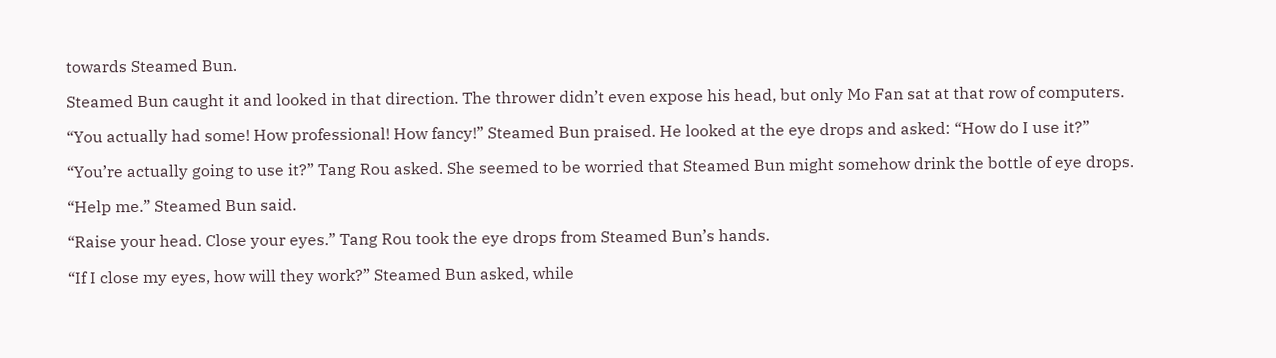towards Steamed Bun.

Steamed Bun caught it and looked in that direction. The thrower didn’t even expose his head, but only Mo Fan sat at that row of computers.

“You actually had some! How professional! How fancy!” Steamed Bun praised. He looked at the eye drops and asked: “How do I use it?”

“You’re actually going to use it?” Tang Rou asked. She seemed to be worried that Steamed Bun might somehow drink the bottle of eye drops.

“Help me.” Steamed Bun said.

“Raise your head. Close your eyes.” Tang Rou took the eye drops from Steamed Bun’s hands.

“If I close my eyes, how will they work?” Steamed Bun asked, while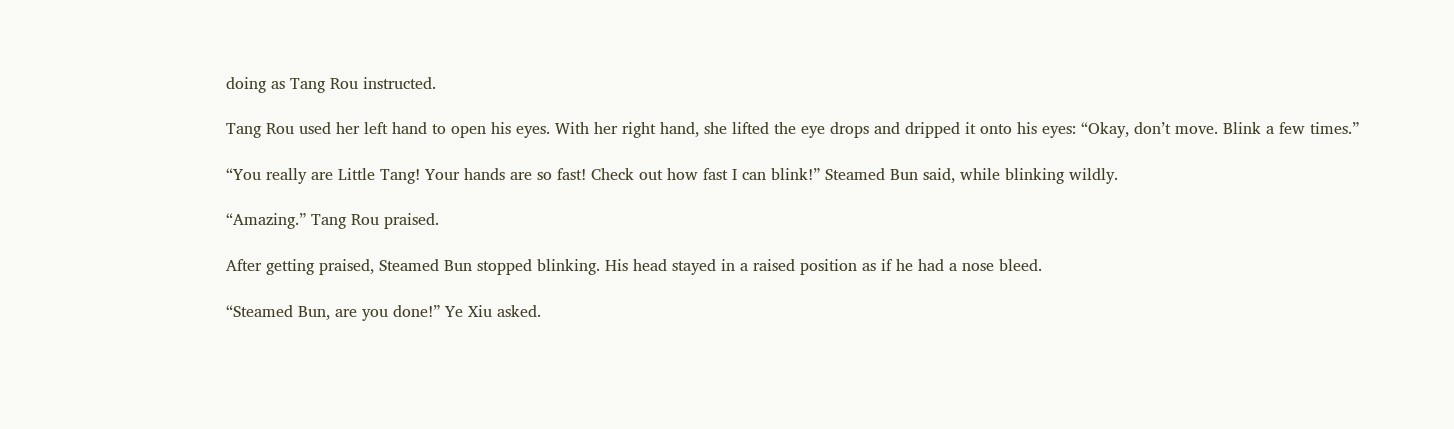doing as Tang Rou instructed.

Tang Rou used her left hand to open his eyes. With her right hand, she lifted the eye drops and dripped it onto his eyes: “Okay, don’t move. Blink a few times.”

“You really are Little Tang! Your hands are so fast! Check out how fast I can blink!” Steamed Bun said, while blinking wildly.

“Amazing.” Tang Rou praised.

After getting praised, Steamed Bun stopped blinking. His head stayed in a raised position as if he had a nose bleed.

“Steamed Bun, are you done!” Ye Xiu asked.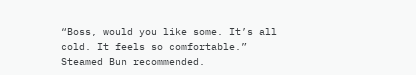“Boss, would you like some. It’s all cold. It feels so comfortable.” Steamed Bun recommended.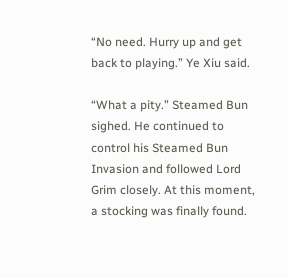“No need. Hurry up and get back to playing.” Ye Xiu said.

“What a pity.” Steamed Bun sighed. He continued to control his Steamed Bun Invasion and followed Lord Grim closely. At this moment, a stocking was finally found.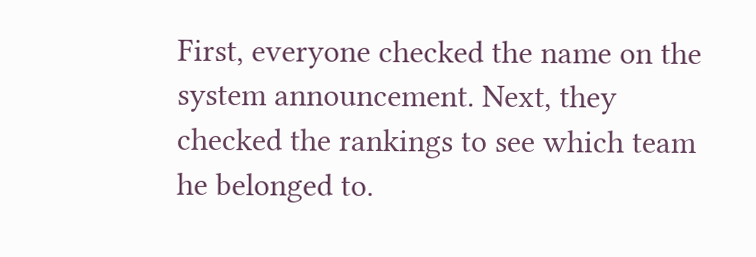First, everyone checked the name on the system announcement. Next, they checked the rankings to see which team he belonged to.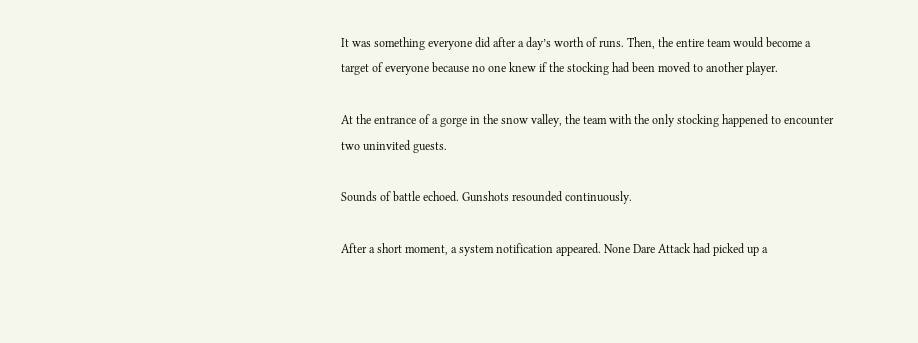It was something everyone did after a day’s worth of runs. Then, the entire team would become a target of everyone because no one knew if the stocking had been moved to another player.

At the entrance of a gorge in the snow valley, the team with the only stocking happened to encounter two uninvited guests.

Sounds of battle echoed. Gunshots resounded continuously.

After a short moment, a system notification appeared. None Dare Attack had picked up a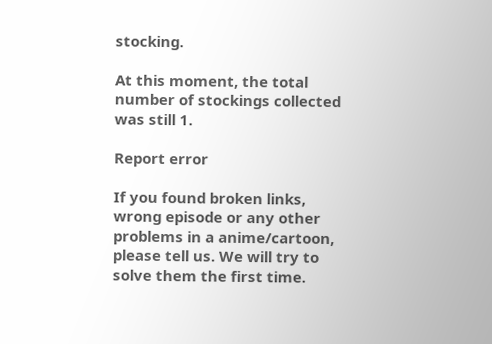stocking.

At this moment, the total number of stockings collected was still 1.

Report error

If you found broken links, wrong episode or any other problems in a anime/cartoon, please tell us. We will try to solve them the first time.